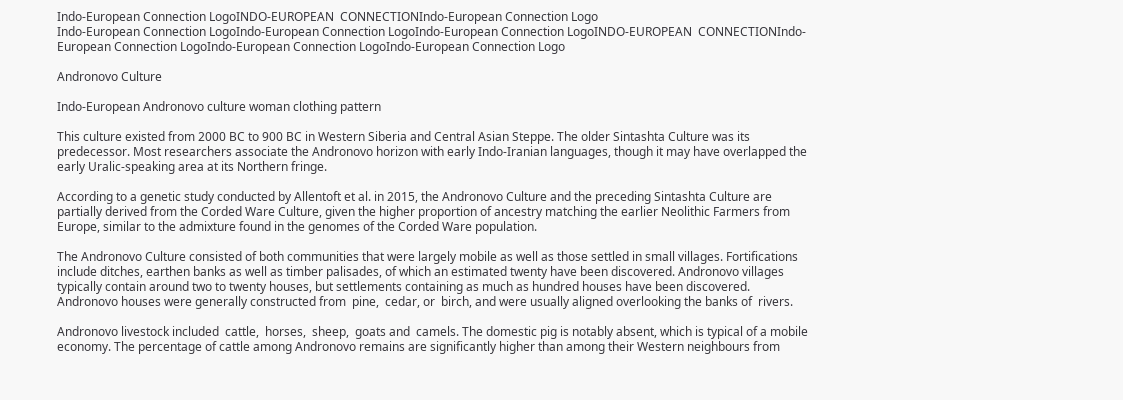Indo-European Connection LogoINDO-EUROPEAN  CONNECTIONIndo-European Connection Logo
Indo-European Connection LogoIndo-European Connection LogoIndo-European Connection LogoINDO-EUROPEAN  CONNECTIONIndo-European Connection LogoIndo-European Connection LogoIndo-European Connection Logo

Andronovo Culture

Indo-European Andronovo culture woman clothing pattern

This culture existed from 2000 BC to 900 BC in Western Siberia and Central Asian Steppe. The older Sintashta Culture was its predecessor. Most researchers associate the Andronovo horizon with early Indo-Iranian languages, though it may have overlapped the early Uralic-speaking area at its Northern fringe.

According to a genetic study conducted by Allentoft et al. in 2015, the Andronovo Culture and the preceding Sintashta Culture are partially derived from the Corded Ware Culture, given the higher proportion of ancestry matching the earlier Neolithic Farmers from Europe, similar to the admixture found in the genomes of the Corded Ware population.

The Andronovo Culture consisted of both communities that were largely mobile as well as those settled in small villages. Fortifications include ditches, earthen banks as well as timber palisades, of which an estimated twenty have been discovered. Andronovo villages typically contain around two to twenty houses, but settlements containing as much as hundred houses have been discovered. Andronovo houses were generally constructed from  pine,  cedar, or  birch, and were usually aligned overlooking the banks of  rivers.

Andronovo livestock included  cattle,  horses,  sheep,  goats and  camels. The domestic pig is notably absent, which is typical of a mobile economy. The percentage of cattle among Andronovo remains are significantly higher than among their Western neighbours from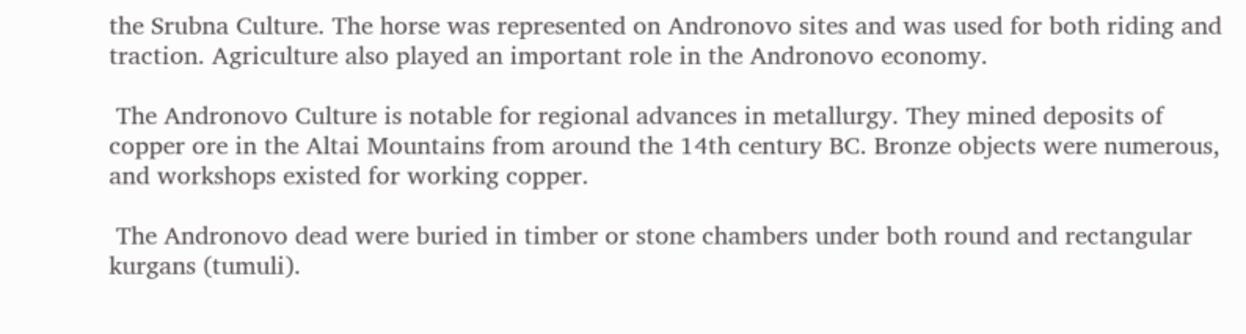the Srubna Culture. The horse was represented on Andronovo sites and was used for both riding and traction. Agriculture also played an important role in the Andronovo economy.

 The Andronovo Culture is notable for regional advances in metallurgy. They mined deposits of copper ore in the Altai Mountains from around the 14th century BC. Bronze objects were numerous, and workshops existed for working copper.

 The Andronovo dead were buried in timber or stone chambers under both round and rectangular kurgans (tumuli).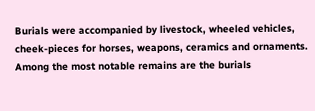Burials were accompanied by livestock, wheeled vehicles, cheek-pieces for horses, weapons, ceramics and ornaments. Among the most notable remains are the burials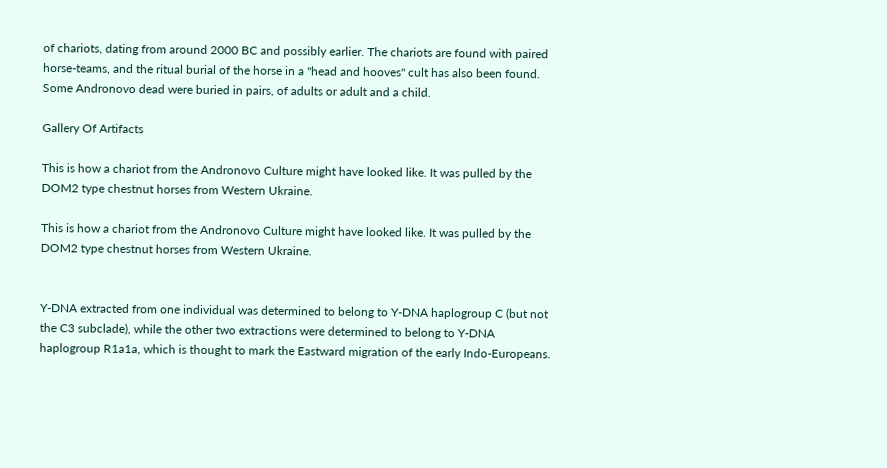of chariots, dating from around 2000 BC and possibly earlier. The chariots are found with paired horse-teams, and the ritual burial of the horse in a "head and hooves" cult has also been found. Some Andronovo dead were buried in pairs, of adults or adult and a child.

Gallery Of Artifacts

This is how a chariot from the Andronovo Culture might have looked like. It was pulled by the DOM2 type chestnut horses from Western Ukraine.

This is how a chariot from the Andronovo Culture might have looked like. It was pulled by the DOM2 type chestnut horses from Western Ukraine.


Y-DNA extracted from one individual was determined to belong to Y-DNA haplogroup C (but not the C3 subclade), while the other two extractions were determined to belong to Y-DNA haplogroup R1a1a, which is thought to mark the Eastward migration of the early Indo-Europeans.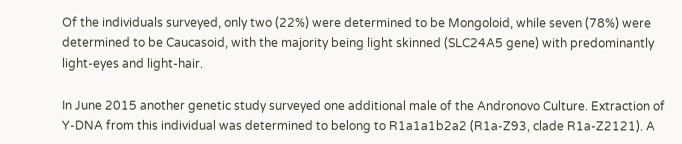Of the individuals surveyed, only two (22%) were determined to be Mongoloid, while seven (78%) were determined to be Caucasoid, with the majority being light skinned (SLC24A5 gene) with predominantly light-eyes and light-hair.

In June 2015 another genetic study surveyed one additional male of the Andronovo Culture. Extraction of Y-DNA from this individual was determined to belong to R1a1a1b2a2 (R1a-Z93, clade R1a-Z2121). A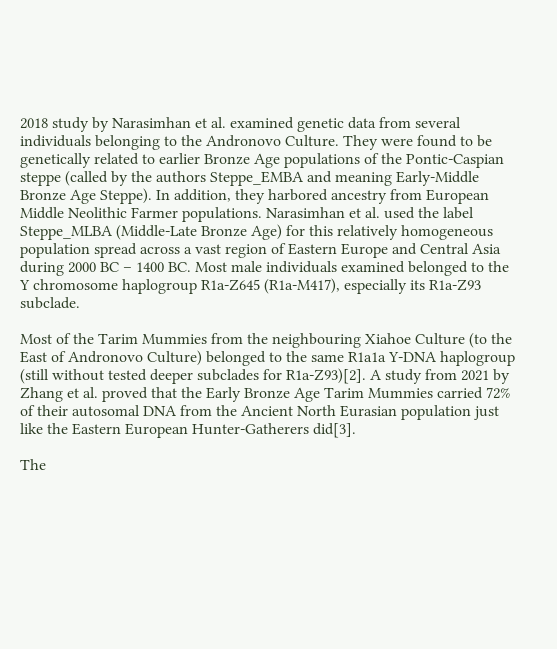2018 study by Narasimhan et al. examined genetic data from several individuals belonging to the Andronovo Culture. They were found to be genetically related to earlier Bronze Age populations of the Pontic-Caspian steppe (called by the authors Steppe_EMBA and meaning Early-Middle Bronze Age Steppe). In addition, they harbored ancestry from European Middle Neolithic Farmer populations. Narasimhan et al. used the label Steppe_MLBA (Middle-Late Bronze Age) for this relatively homogeneous population spread across a vast region of Eastern Europe and Central Asia during 2000 BC – 1400 BC. Most male individuals examined belonged to the Y chromosome haplogroup R1a-Z645 (R1a-M417), especially its R1a-Z93 subclade.

Most of the Tarim Mummies from the neighbouring Xiahoe Culture (to the East of Andronovo Culture) belonged to the same R1a1a Y-DNA haplogroup (still without tested deeper subclades for R1a-Z93)[2]. A study from 2021 by Zhang et al. proved that the Early Bronze Age Tarim Mummies carried 72% of their autosomal DNA from the Ancient North Eurasian population just like the Eastern European Hunter-Gatherers did[3].

The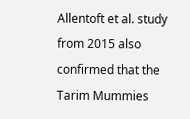Allentoft et al. study from 2015 also confirmed that the Tarim Mummies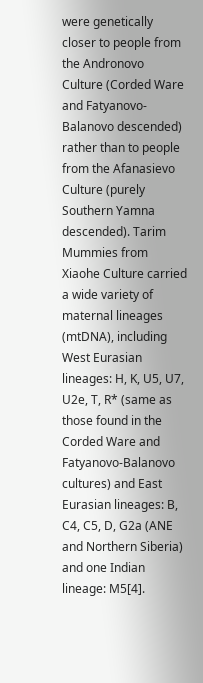were genetically closer to people from the Andronovo Culture (Corded Ware and Fatyanovo-Balanovo descended) rather than to people from the Afanasievo Culture (purely Southern Yamna descended). Tarim Mummies from Xiaohe Culture carried a wide variety of maternal lineages (mtDNA), including West Eurasian lineages: H, K, U5, U7, U2e, T, R* (same as those found in the Corded Ware and Fatyanovo-Balanovo cultures) and East Eurasian lineages: B, C4, C5, D, G2a (ANE and Northern Siberia) and one Indian lineage: M5[4].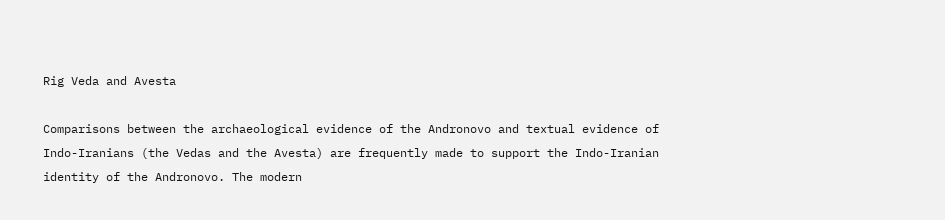Rig Veda and Avesta

Comparisons between the archaeological evidence of the Andronovo and textual evidence of Indo-Iranians (the Vedas and the Avesta) are frequently made to support the Indo-Iranian identity of the Andronovo. The modern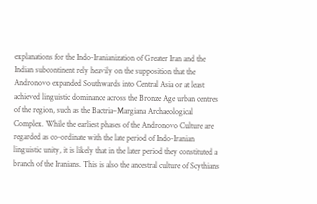explanations for the Indo-Iranianization of Greater Iran and the Indian subcontinent rely heavily on the supposition that the Andronovo expanded Southwards into Central Asia or at least achieved linguistic dominance across the Bronze Age urban centres of the region, such as the Bactria–Margiana Archaeological Complex. While the earliest phases of the Andronovo Culture are regarded as co-ordinate with the late period of Indo-Iranian linguistic unity, it is likely that in the later period they constituted a branch of the Iranians. This is also the ancestral culture of Scythians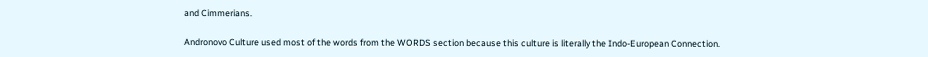and Cimmerians.

Andronovo Culture used most of the words from the WORDS section because this culture is literally the Indo-European Connection.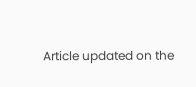Article updated on the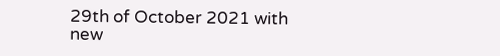29th of October 2021 with new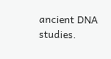ancient DNA studies.